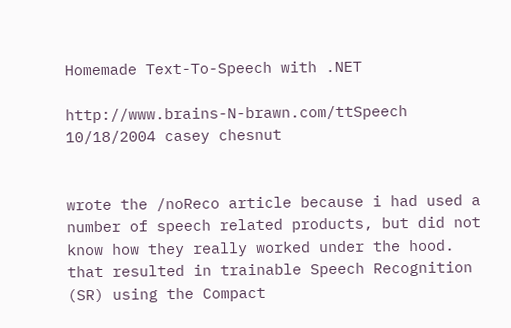Homemade Text-To-Speech with .NET

http://www.brains-N-brawn.com/ttSpeech 10/18/2004 casey chesnut


wrote the /noReco article because i had used a number of speech related products, but did not know how they really worked under the hood. that resulted in trainable Speech Recognition (SR) using the Compact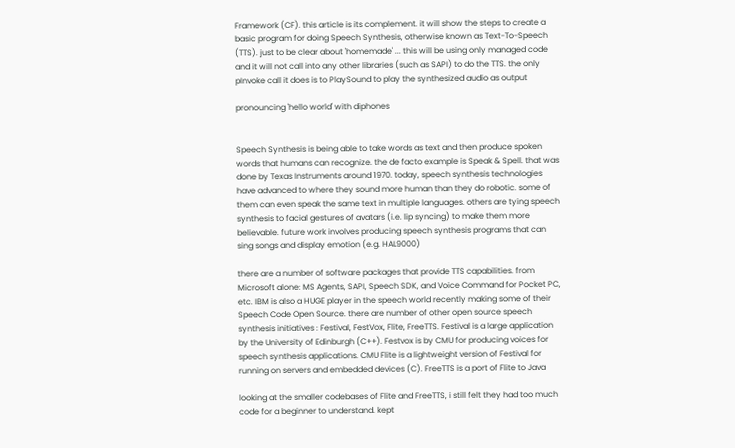Framework (CF). this article is its complement. it will show the steps to create a basic program for doing Speech Synthesis, otherwise known as Text-To-Speech (TTS). just to be clear about 'homemade' ... this will be using only managed code and it will not call into any other libraries (such as SAPI) to do the TTS. the only pInvoke call it does is to PlaySound to play the synthesized audio as output

pronouncing 'hello world' with diphones


Speech Synthesis is being able to take words as text and then produce spoken words that humans can recognize. the de facto example is Speak & Spell. that was done by Texas Instruments around 1970. today, speech synthesis technologies have advanced to where they sound more human than they do robotic. some of them can even speak the same text in multiple languages. others are tying speech synthesis to facial gestures of avatars (i.e. lip syncing) to make them more believable. future work involves producing speech synthesis programs that can sing songs and display emotion (e.g. HAL9000)

there are a number of software packages that provide TTS capabilities. from Microsoft alone: MS Agents, SAPI, Speech SDK, and Voice Command for Pocket PC, etc. IBM is also a HUGE player in the speech world recently making some of their Speech Code Open Source. there are number of other open source speech synthesis initiatives : Festival, FestVox, Flite, FreeTTS. Festival is a large application by the University of Edinburgh (C++). Festvox is by CMU for producing voices for speech synthesis applications. CMU Flite is a lightweight version of Festival for running on servers and embedded devices (C). FreeTTS is a port of Flite to Java

looking at the smaller codebases of Flite and FreeTTS, i still felt they had too much code for a beginner to understand. kept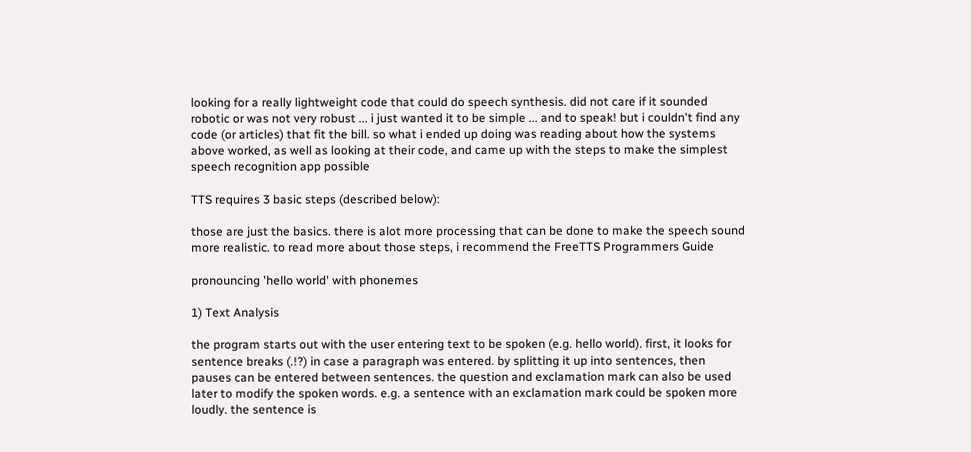looking for a really lightweight code that could do speech synthesis. did not care if it sounded robotic or was not very robust ... i just wanted it to be simple ... and to speak! but i couldn't find any code (or articles) that fit the bill. so what i ended up doing was reading about how the systems above worked, as well as looking at their code, and came up with the steps to make the simplest speech recognition app possible

TTS requires 3 basic steps (described below):

those are just the basics. there is alot more processing that can be done to make the speech sound more realistic. to read more about those steps, i recommend the FreeTTS Programmers Guide

pronouncing 'hello world' with phonemes

1) Text Analysis

the program starts out with the user entering text to be spoken (e.g. hello world). first, it looks for sentence breaks (.!?) in case a paragraph was entered. by splitting it up into sentences, then pauses can be entered between sentences. the question and exclamation mark can also be used later to modify the spoken words. e.g. a sentence with an exclamation mark could be spoken more loudly. the sentence is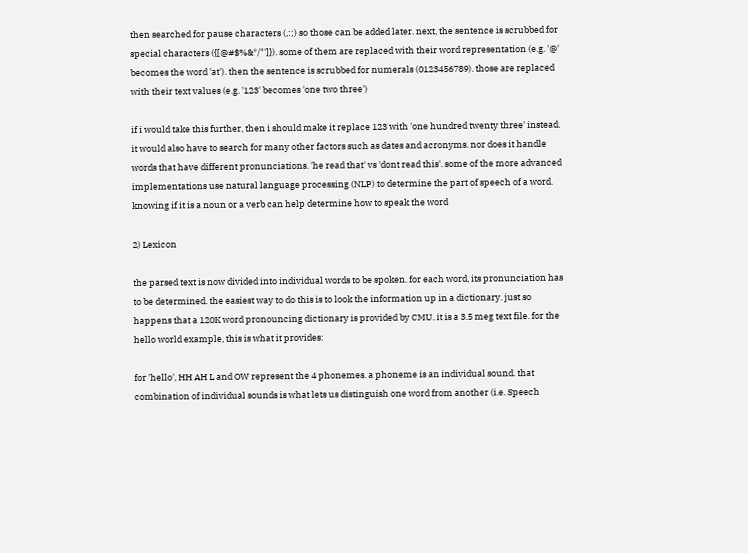then searched for pause characters (,:;) so those can be added later. next, the sentence is scrubbed for special characters ({[@#$%&*/"']}). some of them are replaced with their word representation (e.g. '@' becomes the word 'at'). then the sentence is scrubbed for numerals (0123456789). those are replaced with their text values (e.g. '123' becomes 'one two three')

if i would take this further, then i should make it replace 123 with 'one hundred twenty three' instead. it would also have to search for many other factors such as dates and acronyms. nor does it handle words that have different pronunciations. 'he read that' vs 'dont read this'. some of the more advanced implementations use natural language processing (NLP) to determine the part of speech of a word. knowing if it is a noun or a verb can help determine how to speak the word

2) Lexicon

the parsed text is now divided into individual words to be spoken. for each word, its pronunciation has to be determined. the easiest way to do this is to look the information up in a dictionary. just so happens that a 120K word pronouncing dictionary is provided by CMU. it is a 3.5 meg text file. for the hello world example, this is what it provides:

for 'hello', HH AH L and OW represent the 4 phonemes. a phoneme is an individual sound. that combination of individual sounds is what lets us distinguish one word from another (i.e. Speech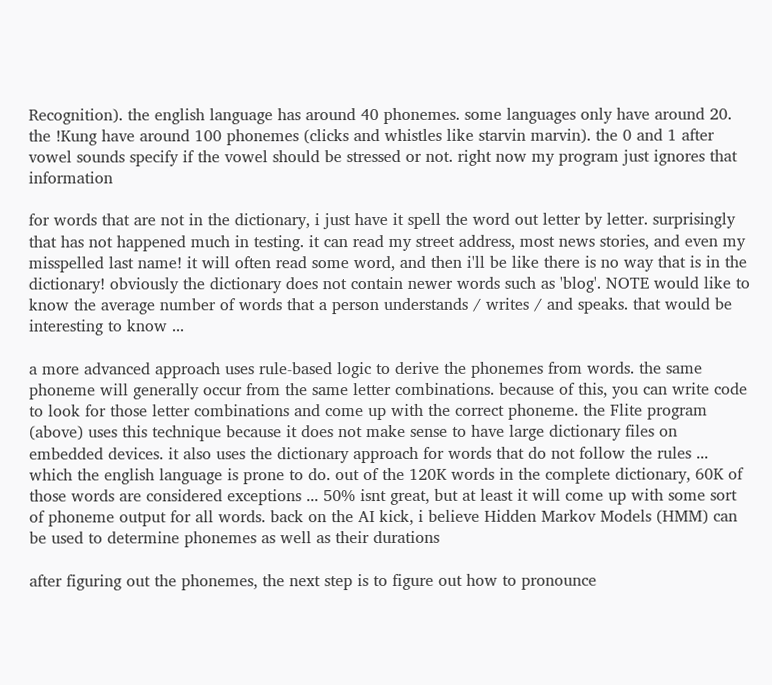Recognition). the english language has around 40 phonemes. some languages only have around 20. the !Kung have around 100 phonemes (clicks and whistles like starvin marvin). the 0 and 1 after vowel sounds specify if the vowel should be stressed or not. right now my program just ignores that information

for words that are not in the dictionary, i just have it spell the word out letter by letter. surprisingly that has not happened much in testing. it can read my street address, most news stories, and even my misspelled last name! it will often read some word, and then i'll be like there is no way that is in the dictionary! obviously the dictionary does not contain newer words such as 'blog'. NOTE would like to know the average number of words that a person understands / writes / and speaks. that would be interesting to know ...

a more advanced approach uses rule-based logic to derive the phonemes from words. the same phoneme will generally occur from the same letter combinations. because of this, you can write code to look for those letter combinations and come up with the correct phoneme. the Flite program (above) uses this technique because it does not make sense to have large dictionary files on embedded devices. it also uses the dictionary approach for words that do not follow the rules ... which the english language is prone to do. out of the 120K words in the complete dictionary, 60K of those words are considered exceptions ... 50% isnt great, but at least it will come up with some sort of phoneme output for all words. back on the AI kick, i believe Hidden Markov Models (HMM) can be used to determine phonemes as well as their durations

after figuring out the phonemes, the next step is to figure out how to pronounce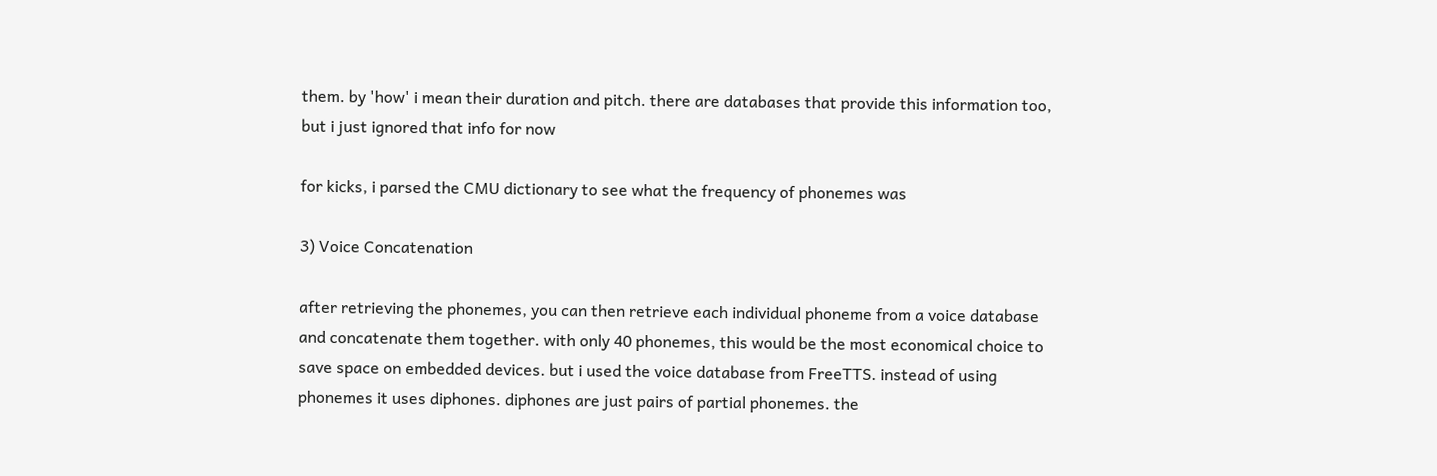them. by 'how' i mean their duration and pitch. there are databases that provide this information too, but i just ignored that info for now

for kicks, i parsed the CMU dictionary to see what the frequency of phonemes was

3) Voice Concatenation

after retrieving the phonemes, you can then retrieve each individual phoneme from a voice database and concatenate them together. with only 40 phonemes, this would be the most economical choice to save space on embedded devices. but i used the voice database from FreeTTS. instead of using phonemes it uses diphones. diphones are just pairs of partial phonemes. the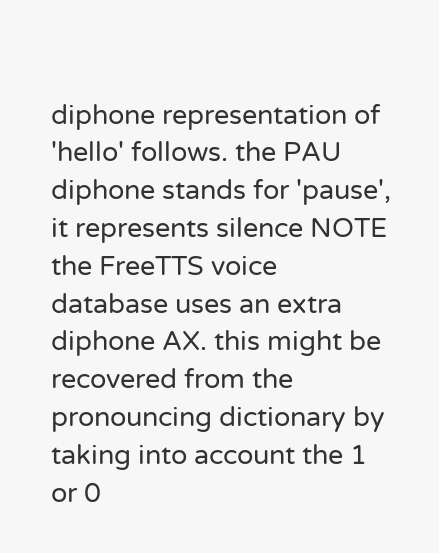diphone representation of 'hello' follows. the PAU diphone stands for 'pause', it represents silence NOTE the FreeTTS voice database uses an extra diphone AX. this might be recovered from the pronouncing dictionary by taking into account the 1 or 0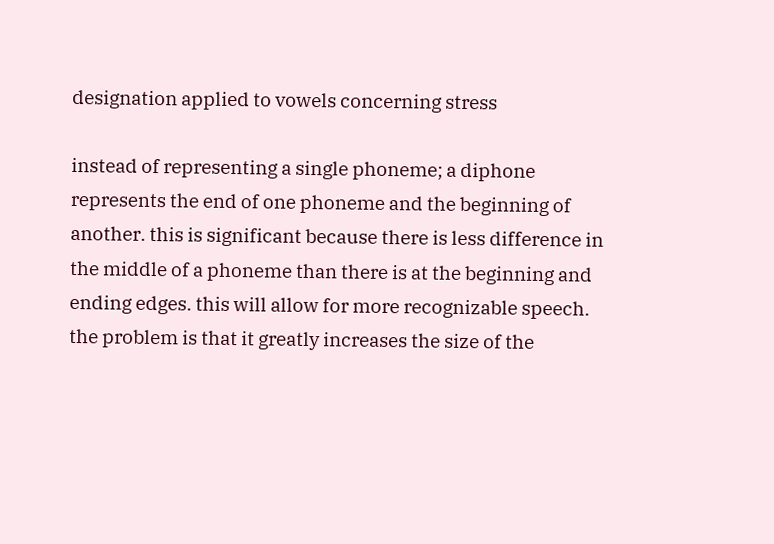designation applied to vowels concerning stress

instead of representing a single phoneme; a diphone represents the end of one phoneme and the beginning of another. this is significant because there is less difference in the middle of a phoneme than there is at the beginning and ending edges. this will allow for more recognizable speech. the problem is that it greatly increases the size of the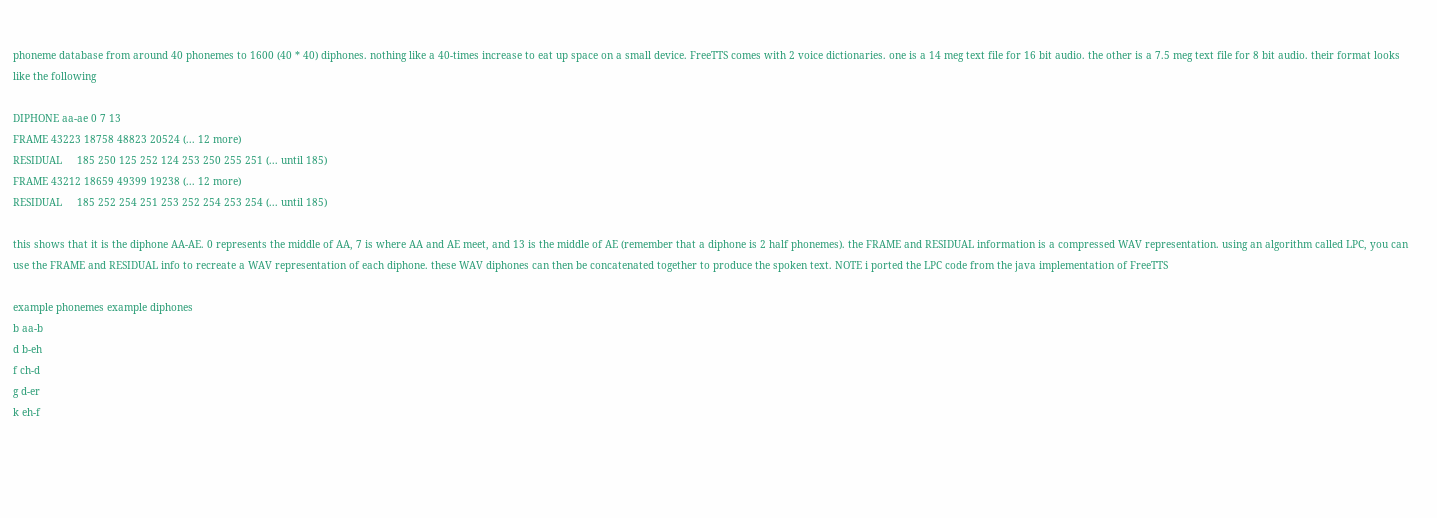phoneme database from around 40 phonemes to 1600 (40 * 40) diphones. nothing like a 40-times increase to eat up space on a small device. FreeTTS comes with 2 voice dictionaries. one is a 14 meg text file for 16 bit audio. the other is a 7.5 meg text file for 8 bit audio. their format looks like the following

DIPHONE aa-ae 0 7 13
FRAME 43223 18758 48823 20524 (... 12 more)
RESIDUAL     185 250 125 252 124 253 250 255 251 (... until 185)
FRAME 43212 18659 49399 19238 (... 12 more)
RESIDUAL     185 252 254 251 253 252 254 253 254 (... until 185)

this shows that it is the diphone AA-AE. 0 represents the middle of AA, 7 is where AA and AE meet, and 13 is the middle of AE (remember that a diphone is 2 half phonemes). the FRAME and RESIDUAL information is a compressed WAV representation. using an algorithm called LPC, you can use the FRAME and RESIDUAL info to recreate a WAV representation of each diphone. these WAV diphones can then be concatenated together to produce the spoken text. NOTE i ported the LPC code from the java implementation of FreeTTS

example phonemes example diphones
b aa-b
d b-eh
f ch-d
g d-er
k eh-f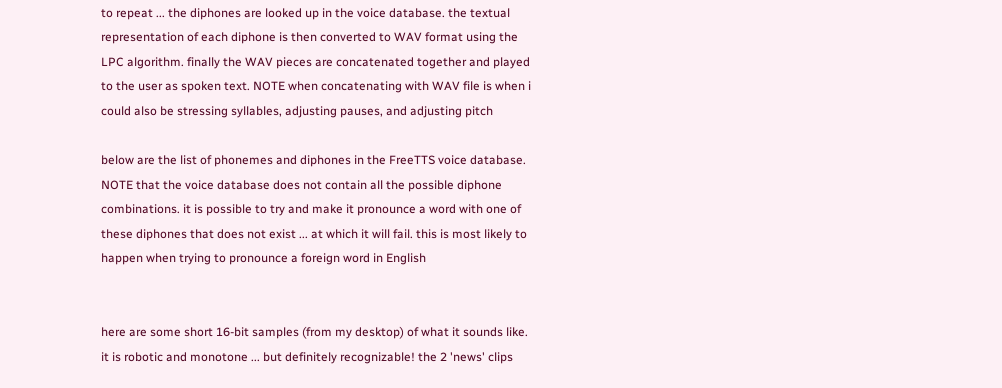to repeat ... the diphones are looked up in the voice database. the textual representation of each diphone is then converted to WAV format using the LPC algorithm. finally the WAV pieces are concatenated together and played to the user as spoken text. NOTE when concatenating with WAV file is when i could also be stressing syllables, adjusting pauses, and adjusting pitch

below are the list of phonemes and diphones in the FreeTTS voice database. NOTE that the voice database does not contain all the possible diphone combinations. it is possible to try and make it pronounce a word with one of these diphones that does not exist ... at which it will fail. this is most likely to happen when trying to pronounce a foreign word in English


here are some short 16-bit samples (from my desktop) of what it sounds like. it is robotic and monotone ... but definitely recognizable! the 2 'news' clips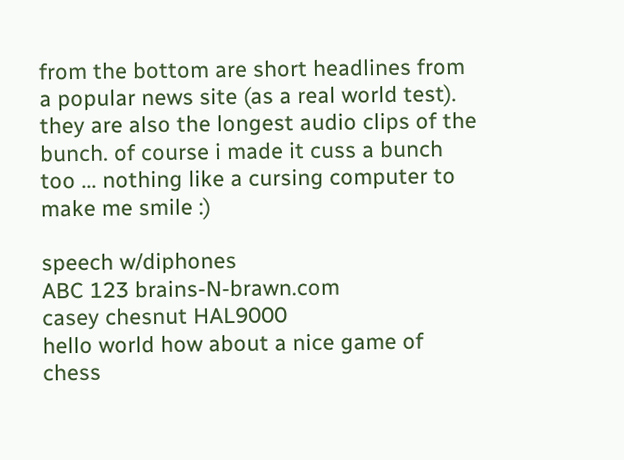from the bottom are short headlines from a popular news site (as a real world test). they are also the longest audio clips of the bunch. of course i made it cuss a bunch too ... nothing like a cursing computer to make me smile :)

speech w/diphones
ABC 123 brains-N-brawn.com
casey chesnut HAL9000
hello world how about a nice game of chess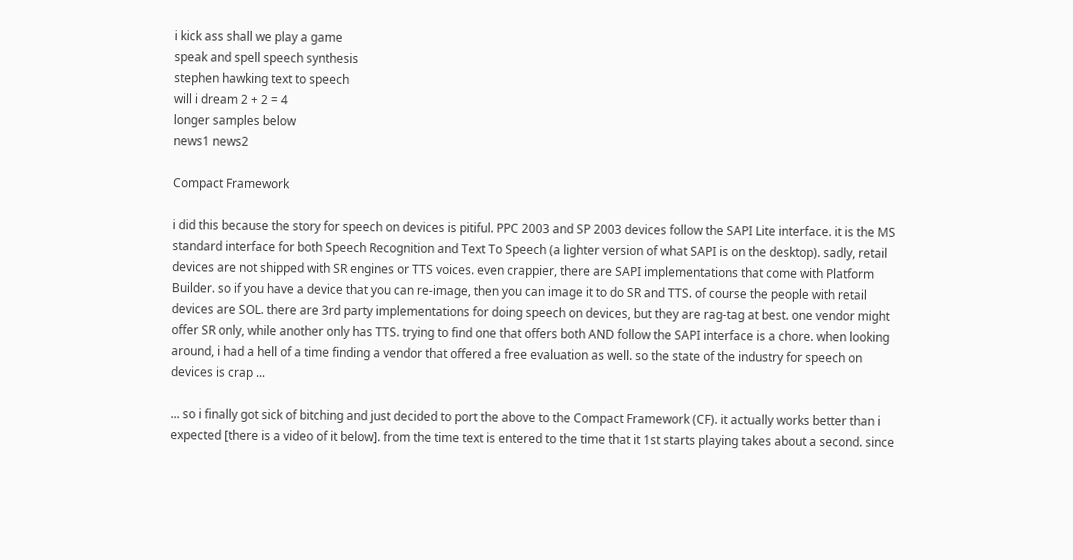i kick ass shall we play a game
speak and spell speech synthesis
stephen hawking text to speech
will i dream 2 + 2 = 4
longer samples below
news1 news2

Compact Framework

i did this because the story for speech on devices is pitiful. PPC 2003 and SP 2003 devices follow the SAPI Lite interface. it is the MS standard interface for both Speech Recognition and Text To Speech (a lighter version of what SAPI is on the desktop). sadly, retail devices are not shipped with SR engines or TTS voices. even crappier, there are SAPI implementations that come with Platform Builder. so if you have a device that you can re-image, then you can image it to do SR and TTS. of course the people with retail devices are SOL. there are 3rd party implementations for doing speech on devices, but they are rag-tag at best. one vendor might offer SR only, while another only has TTS. trying to find one that offers both AND follow the SAPI interface is a chore. when looking around, i had a hell of a time finding a vendor that offered a free evaluation as well. so the state of the industry for speech on devices is crap ...

... so i finally got sick of bitching and just decided to port the above to the Compact Framework (CF). it actually works better than i expected [there is a video of it below]. from the time text is entered to the time that it 1st starts playing takes about a second. since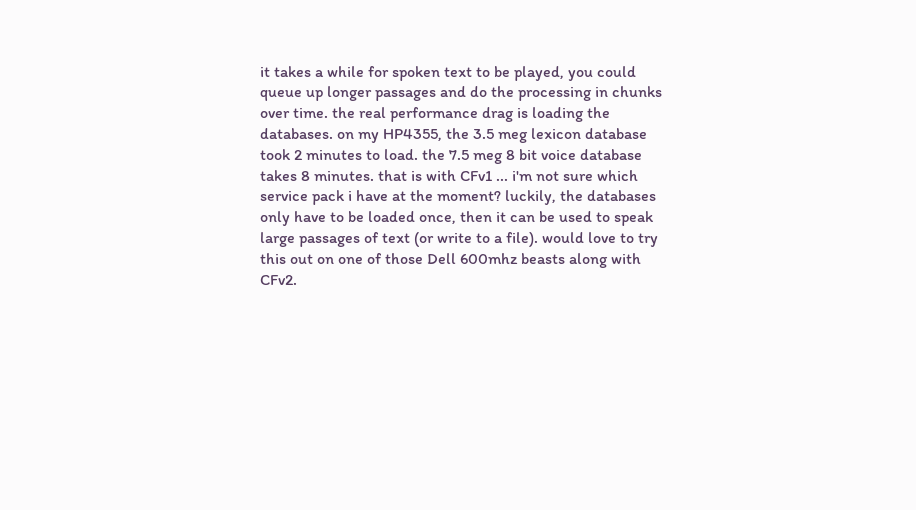it takes a while for spoken text to be played, you could queue up longer passages and do the processing in chunks over time. the real performance drag is loading the databases. on my HP4355, the 3.5 meg lexicon database took 2 minutes to load. the 7.5 meg 8 bit voice database takes 8 minutes. that is with CFv1 ... i'm not sure which service pack i have at the moment? luckily, the databases only have to be loaded once, then it can be used to speak large passages of text (or write to a file). would love to try this out on one of those Dell 600mhz beasts along with CFv2.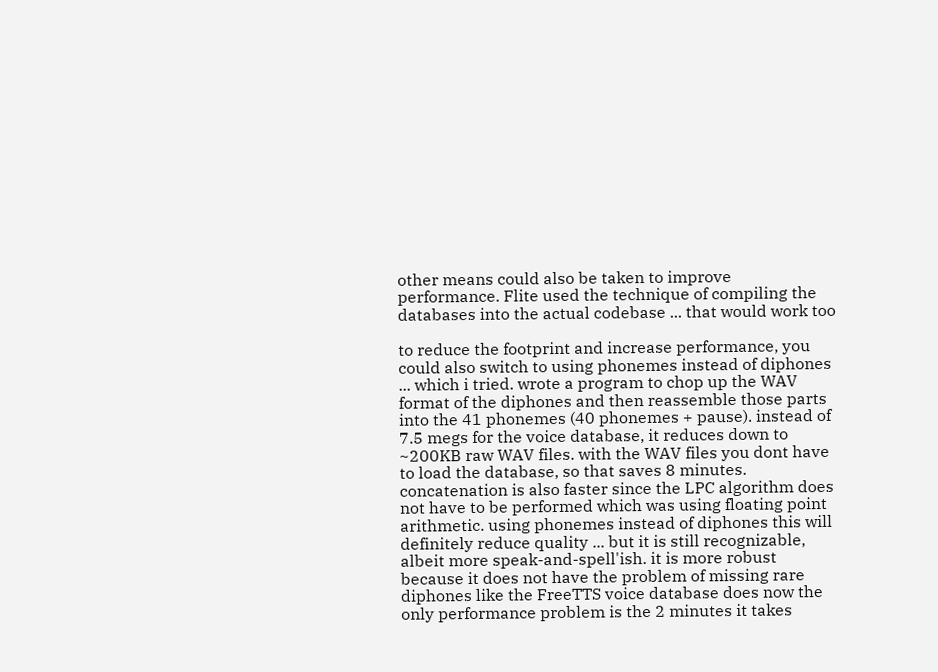other means could also be taken to improve performance. Flite used the technique of compiling the databases into the actual codebase ... that would work too

to reduce the footprint and increase performance, you could also switch to using phonemes instead of diphones ... which i tried. wrote a program to chop up the WAV format of the diphones and then reassemble those parts into the 41 phonemes (40 phonemes + pause). instead of 7.5 megs for the voice database, it reduces down to ~200KB raw WAV files. with the WAV files you dont have to load the database, so that saves 8 minutes. concatenation is also faster since the LPC algorithm does not have to be performed which was using floating point arithmetic. using phonemes instead of diphones this will definitely reduce quality ... but it is still recognizable, albeit more speak-and-spell'ish. it is more robust because it does not have the problem of missing rare diphones like the FreeTTS voice database does now the only performance problem is the 2 minutes it takes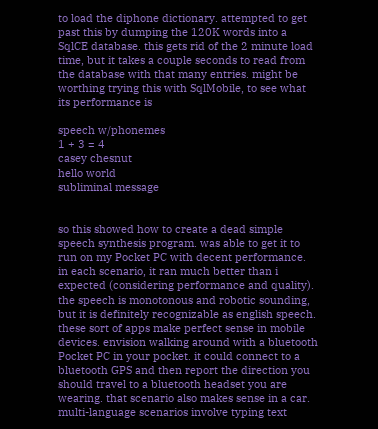to load the diphone dictionary. attempted to get past this by dumping the 120K words into a SqlCE database. this gets rid of the 2 minute load time, but it takes a couple seconds to read from the database with that many entries. might be worthing trying this with SqlMobile, to see what its performance is

speech w/phonemes
1 + 3 = 4
casey chesnut
hello world
subliminal message


so this showed how to create a dead simple speech synthesis program. was able to get it to run on my Pocket PC with decent performance. in each scenario, it ran much better than i expected (considering performance and quality). the speech is monotonous and robotic sounding, but it is definitely recognizable as english speech. these sort of apps make perfect sense in mobile devices. envision walking around with a bluetooth Pocket PC in your pocket. it could connect to a bluetooth GPS and then report the direction you should travel to a bluetooth headset you are wearing. that scenario also makes sense in a car. multi-language scenarios involve typing text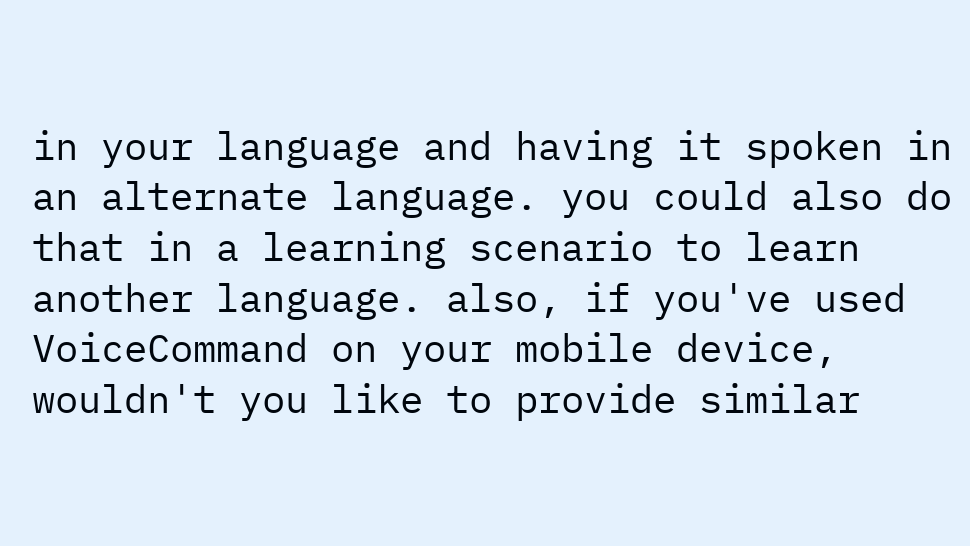in your language and having it spoken in an alternate language. you could also do that in a learning scenario to learn another language. also, if you've used VoiceCommand on your mobile device, wouldn't you like to provide similar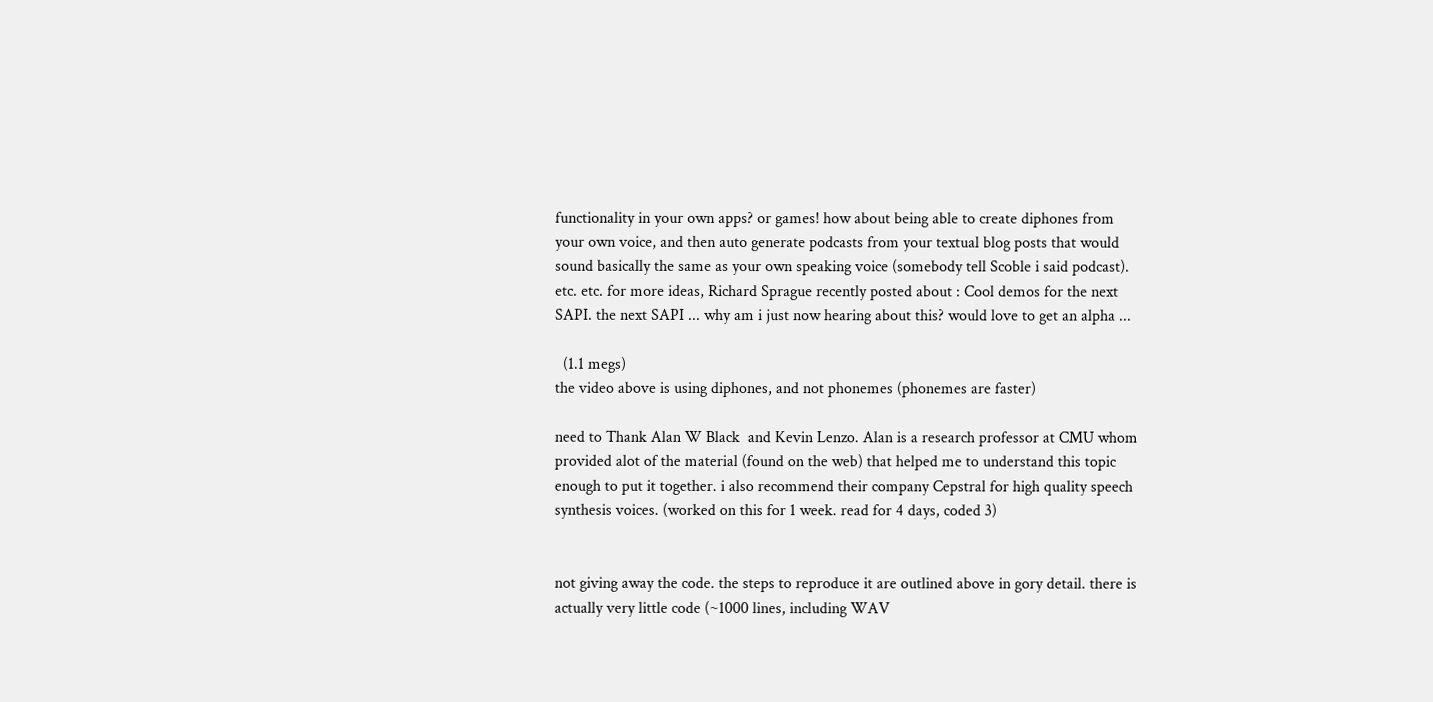functionality in your own apps? or games! how about being able to create diphones from your own voice, and then auto generate podcasts from your textual blog posts that would sound basically the same as your own speaking voice (somebody tell Scoble i said podcast). etc. etc. for more ideas, Richard Sprague recently posted about : Cool demos for the next SAPI. the next SAPI ... why am i just now hearing about this? would love to get an alpha ...

  (1.1 megs)
the video above is using diphones, and not phonemes (phonemes are faster)

need to Thank Alan W Black  and Kevin Lenzo. Alan is a research professor at CMU whom provided alot of the material (found on the web) that helped me to understand this topic enough to put it together. i also recommend their company Cepstral for high quality speech synthesis voices. (worked on this for 1 week. read for 4 days, coded 3)


not giving away the code. the steps to reproduce it are outlined above in gory detail. there is actually very little code (~1000 lines, including WAV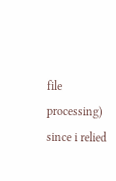file processing) since i relied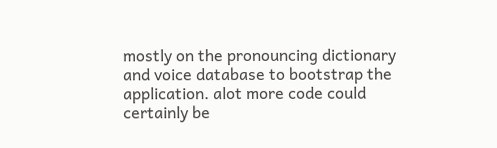mostly on the pronouncing dictionary and voice database to bootstrap the application. alot more code could certainly be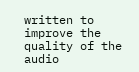written to improve the quality of the audio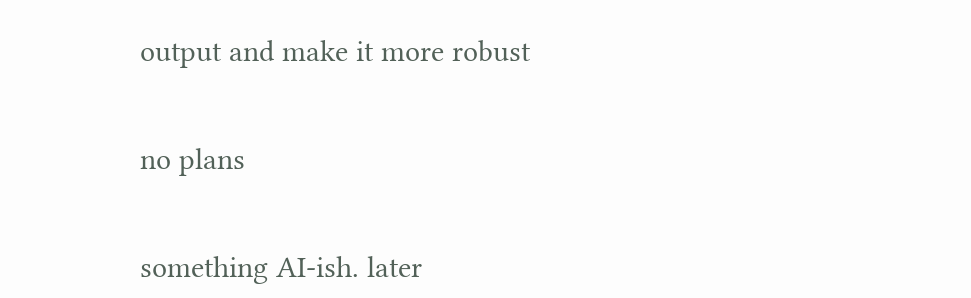output and make it more robust


no plans


something AI-ish. later